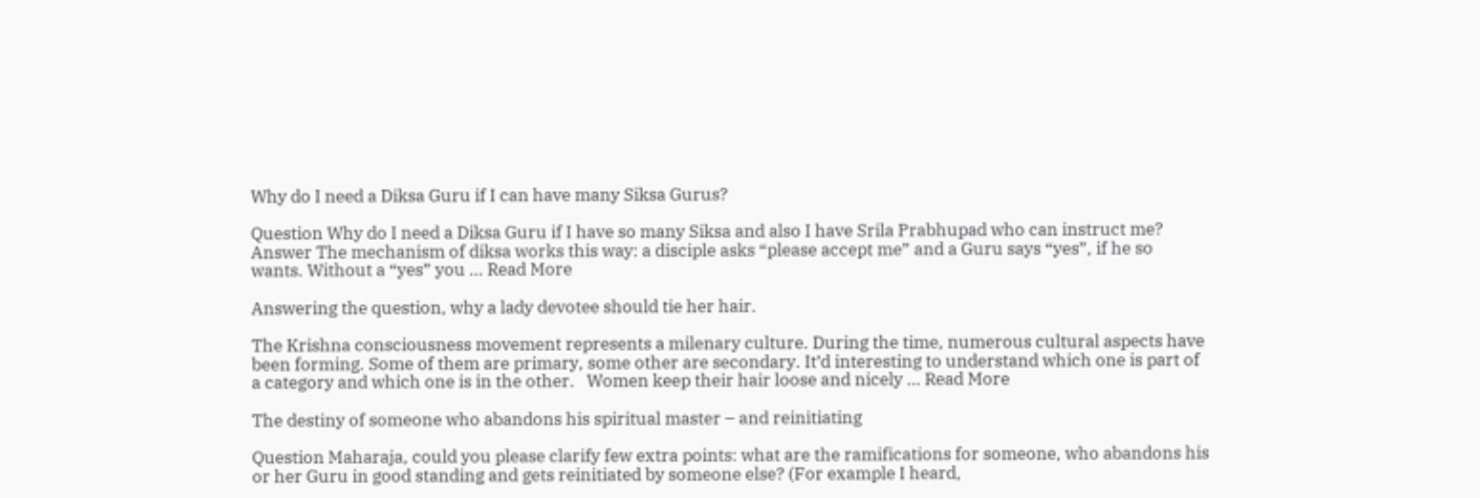Why do I need a Diksa Guru if I can have many Siksa Gurus?

Question Why do I need a Diksa Guru if I have so many Siksa and also I have Srila Prabhupad who can instruct me?   Answer The mechanism of diksa works this way: a disciple asks “please accept me” and a Guru says “yes”, if he so wants. Without a “yes” you … Read More

Answering the question, why a lady devotee should tie her hair.

The Krishna consciousness movement represents a milenary culture. During the time, numerous cultural aspects have been forming. Some of them are primary, some other are secondary. It’d interesting to understand which one is part of a category and which one is in the other.   Women keep their hair loose and nicely … Read More

The destiny of someone who abandons his spiritual master – and reinitiating

Question Maharaja, could you please clarify few extra points: what are the ramifications for someone, who abandons his or her Guru in good standing and gets reinitiated by someone else? (For example I heard,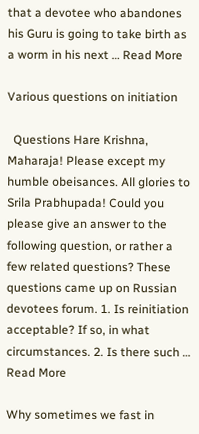that a devotee who abandones his Guru is going to take birth as a worm in his next … Read More

Various questions on initiation

  Questions Hare Krishna, Maharaja! Please except my humble obeisances. All glories to Srila Prabhupada! Could you please give an answer to the following question, or rather a few related questions? These questions came up on Russian devotees forum. 1. Is reinitiation acceptable? If so, in what circumstances. 2. Is there such … Read More

Why sometimes we fast in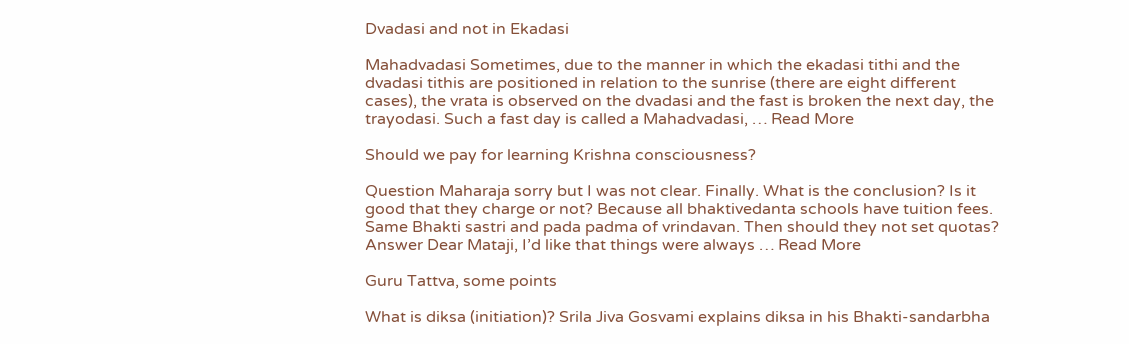Dvadasi and not in Ekadasi

Mahadvadasi Sometimes, due to the manner in which the ekadasi tithi and the dvadasi tithis are positioned in relation to the sunrise (there are eight different cases), the vrata is observed on the dvadasi and the fast is broken the next day, the trayodasi. Such a fast day is called a Mahadvadasi, … Read More

Should we pay for learning Krishna consciousness?

Question Maharaja sorry but I was not clear. Finally. What is the conclusion? Is it good that they charge or not? Because all bhaktivedanta schools have tuition fees. Same Bhakti sastri and pada padma of vrindavan. Then should they not set quotas?   Answer Dear Mataji, I’d like that things were always … Read More

Guru Tattva, some points

What is diksa (initiation)? Srila Jiva Gosvami explains diksa in his Bhakti-sandarbha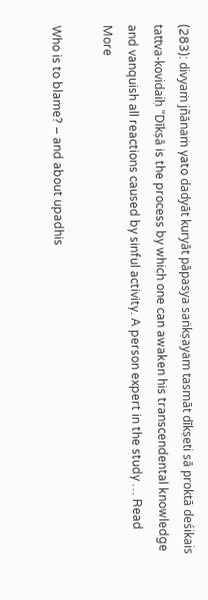(283): divyaṁ jñānaṁ yato dadyāt kuryāt pāpasya saṅkṣayam tasmāt dīkṣeti sā proktā deśikais tattva-kovidaiḥ “Dīkṣā is the process by which one can awaken his transcendental knowledge and vanquish all reactions caused by sinful activity. A person expert in the study … Read More

Who is to blame? – and about upadhis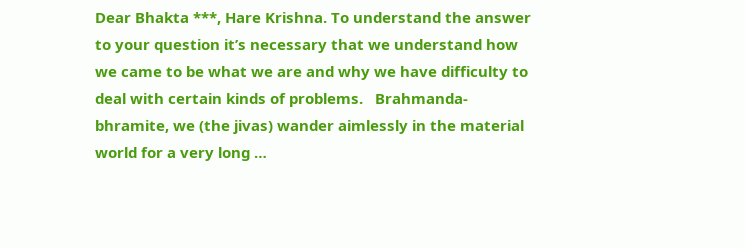Dear Bhakta ***, Hare Krishna. To understand the answer to your question it’s necessary that we understand how we came to be what we are and why we have difficulty to deal with certain kinds of problems.   Brahmanda-bhramite, we (the jivas) wander aimlessly in the material world for a very long …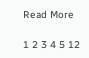Read More

1 2 3 4 5 12